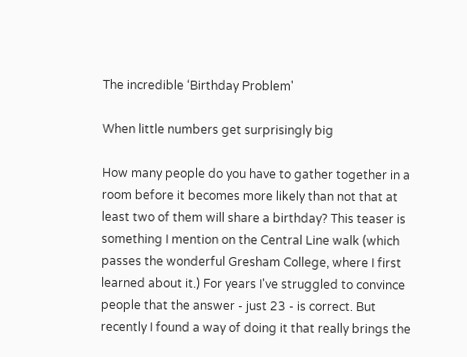The incredible ‘Birthday Problem'

When little numbers get surprisingly big

How many people do you have to gather together in a room before it becomes more likely than not that at least two of them will share a birthday? This teaser is something I mention on the Central Line walk (which passes the wonderful Gresham College, where I first learned about it.) For years I've struggled to convince people that the answer - just 23 - is correct. But recently I found a way of doing it that really brings the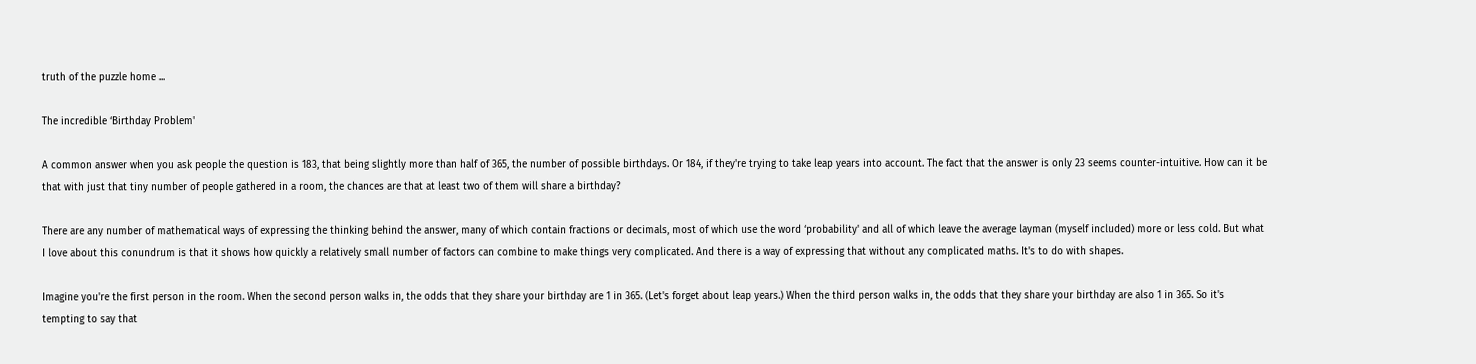truth of the puzzle home ...

The incredible ‘Birthday Problem'

A common answer when you ask people the question is 183, that being slightly more than half of 365, the number of possible birthdays. Or 184, if they're trying to take leap years into account. The fact that the answer is only 23 seems counter-intuitive. How can it be that with just that tiny number of people gathered in a room, the chances are that at least two of them will share a birthday?

There are any number of mathematical ways of expressing the thinking behind the answer, many of which contain fractions or decimals, most of which use the word ‘probability' and all of which leave the average layman (myself included) more or less cold. But what I love about this conundrum is that it shows how quickly a relatively small number of factors can combine to make things very complicated. And there is a way of expressing that without any complicated maths. It's to do with shapes.

Imagine you're the first person in the room. When the second person walks in, the odds that they share your birthday are 1 in 365. (Let's forget about leap years.) When the third person walks in, the odds that they share your birthday are also 1 in 365. So it's tempting to say that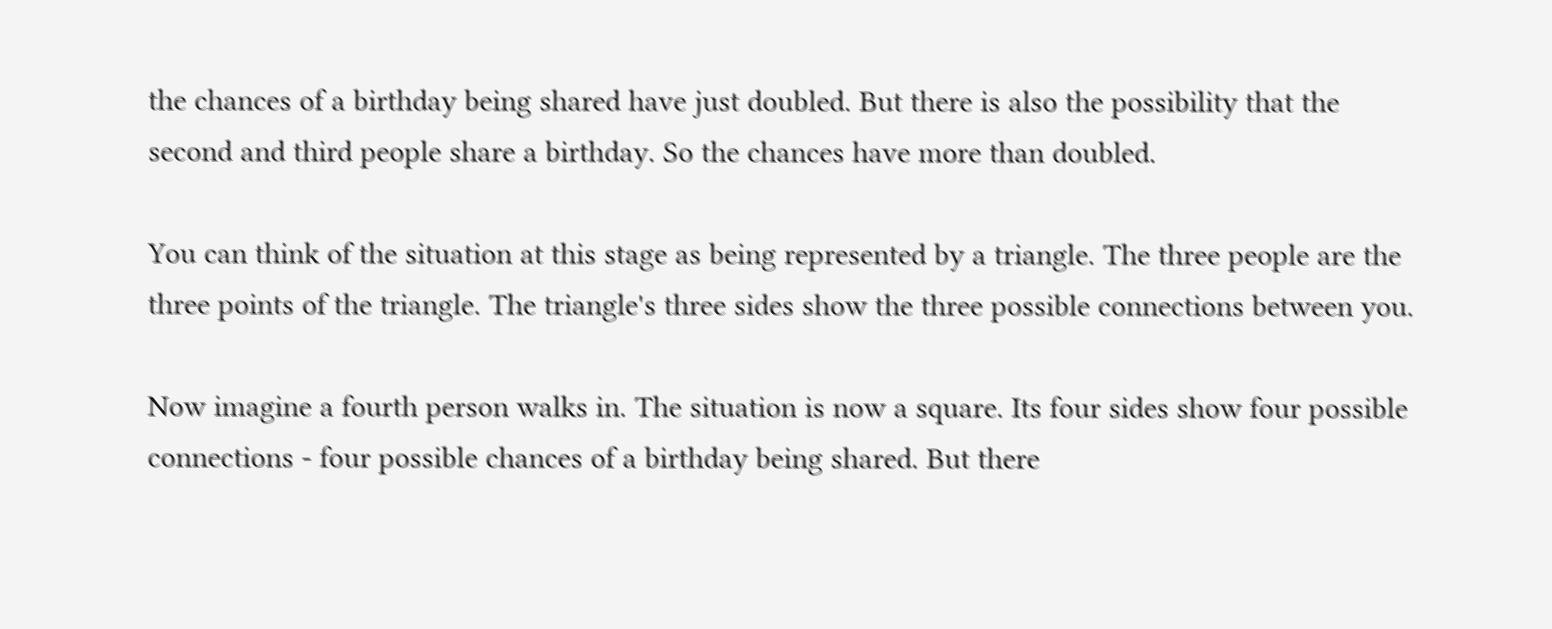the chances of a birthday being shared have just doubled. But there is also the possibility that the second and third people share a birthday. So the chances have more than doubled.

You can think of the situation at this stage as being represented by a triangle. The three people are the three points of the triangle. The triangle's three sides show the three possible connections between you.

Now imagine a fourth person walks in. The situation is now a square. Its four sides show four possible connections - four possible chances of a birthday being shared. But there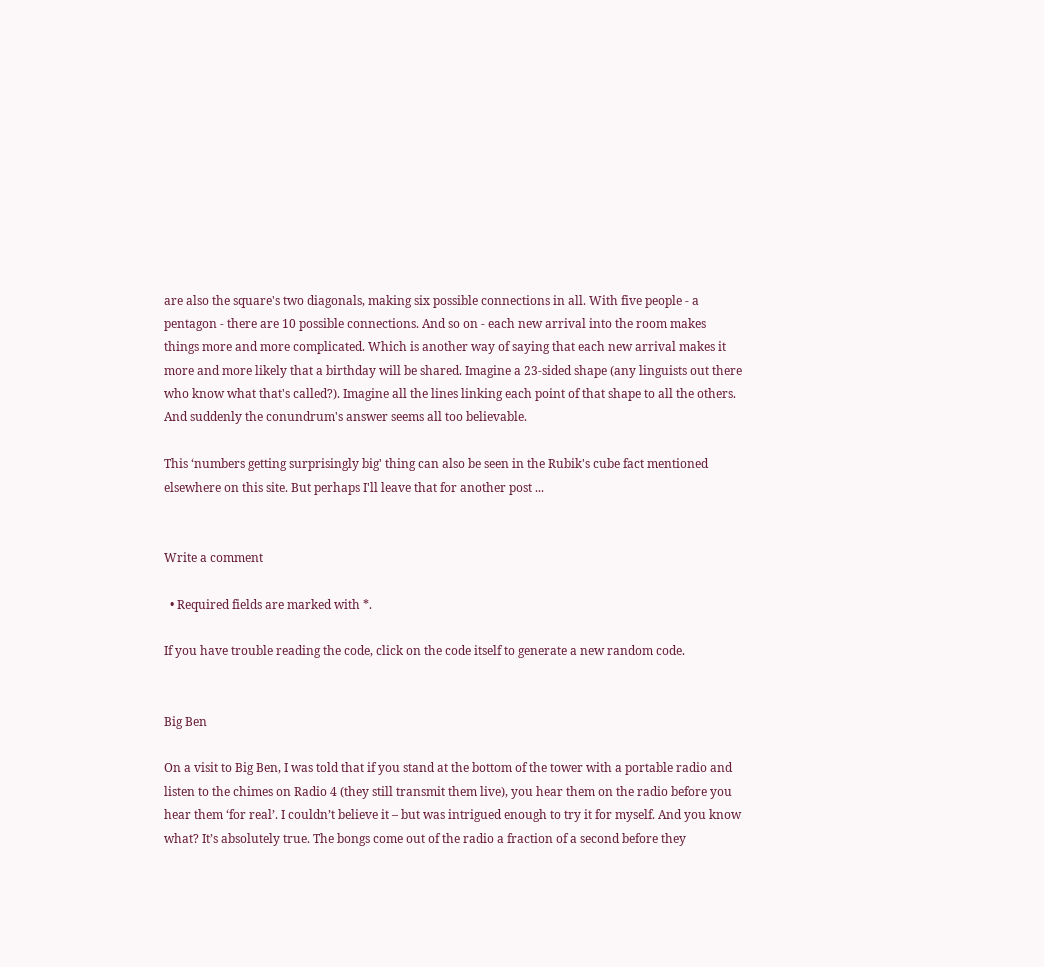are also the square's two diagonals, making six possible connections in all. With five people - a pentagon - there are 10 possible connections. And so on - each new arrival into the room makes things more and more complicated. Which is another way of saying that each new arrival makes it more and more likely that a birthday will be shared. Imagine a 23-sided shape (any linguists out there who know what that's called?). Imagine all the lines linking each point of that shape to all the others. And suddenly the conundrum's answer seems all too believable.

This ‘numbers getting surprisingly big' thing can also be seen in the Rubik's cube fact mentioned elsewhere on this site. But perhaps I'll leave that for another post ...


Write a comment

  • Required fields are marked with *.

If you have trouble reading the code, click on the code itself to generate a new random code.


Big Ben

On a visit to Big Ben, I was told that if you stand at the bottom of the tower with a portable radio and listen to the chimes on Radio 4 (they still transmit them live), you hear them on the radio before you hear them ‘for real’. I couldn’t believe it – but was intrigued enough to try it for myself. And you know what? It’s absolutely true. The bongs come out of the radio a fraction of a second before they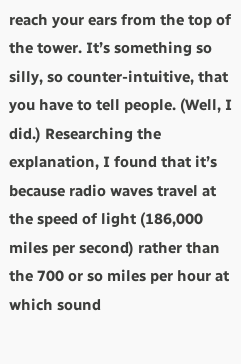reach your ears from the top of the tower. It’s something so silly, so counter-intuitive, that you have to tell people. (Well, I did.) Researching the explanation, I found that it’s because radio waves travel at the speed of light (186,000 miles per second) rather than the 700 or so miles per hour at which sound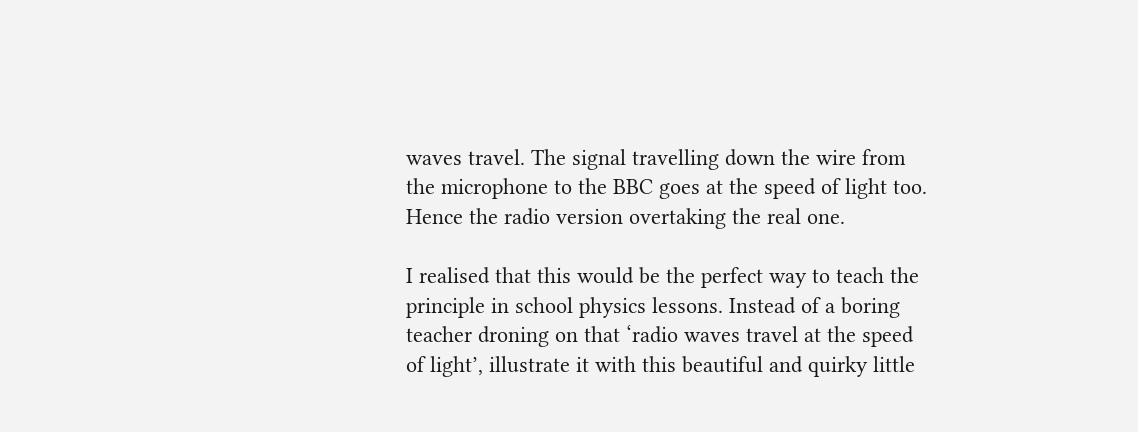waves travel. The signal travelling down the wire from the microphone to the BBC goes at the speed of light too. Hence the radio version overtaking the real one.

I realised that this would be the perfect way to teach the principle in school physics lessons. Instead of a boring teacher droning on that ‘radio waves travel at the speed of light’, illustrate it with this beautiful and quirky little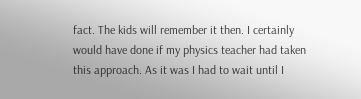fact. The kids will remember it then. I certainly would have done if my physics teacher had taken this approach. As it was I had to wait until I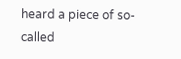heard a piece of so-called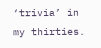‘trivia’ in my thirties.